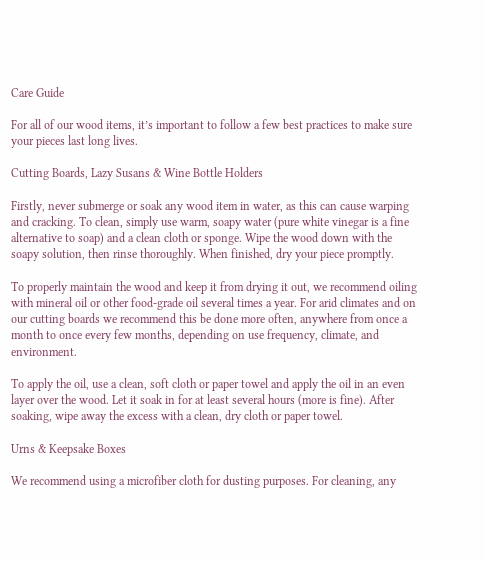Care Guide

For all of our wood items, it’s important to follow a few best practices to make sure your pieces last long lives.

Cutting Boards, Lazy Susans & Wine Bottle Holders

Firstly, never submerge or soak any wood item in water, as this can cause warping and cracking. To clean, simply use warm, soapy water (pure white vinegar is a fine alternative to soap) and a clean cloth or sponge. Wipe the wood down with the soapy solution, then rinse thoroughly. When finished, dry your piece promptly.

To properly maintain the wood and keep it from drying it out, we recommend oiling with mineral oil or other food-grade oil several times a year. For arid climates and on our cutting boards we recommend this be done more often, anywhere from once a month to once every few months, depending on use frequency, climate, and environment.

To apply the oil, use a clean, soft cloth or paper towel and apply the oil in an even layer over the wood. Let it soak in for at least several hours (more is fine). After soaking, wipe away the excess with a clean, dry cloth or paper towel.

Urns & Keepsake Boxes

We recommend using a microfiber cloth for dusting purposes. For cleaning, any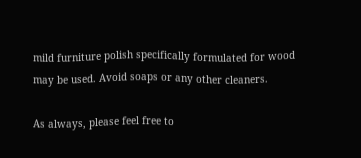mild furniture polish specifically formulated for wood may be used. Avoid soaps or any other cleaners.

As always, please feel free to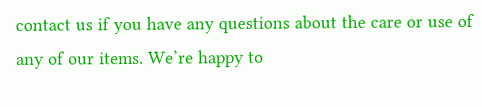contact us if you have any questions about the care or use of any of our items. We’re happy to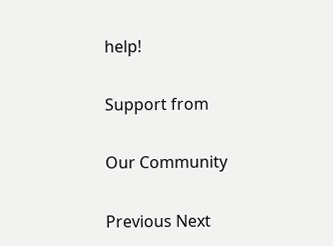help!

Support from

Our Community

Previous Next